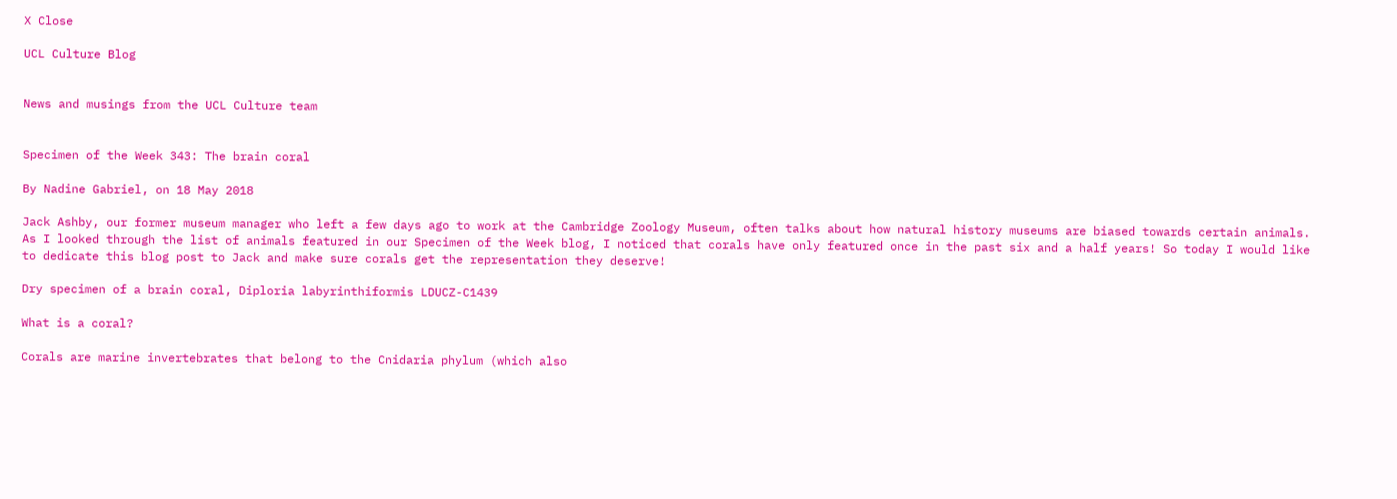X Close

UCL Culture Blog


News and musings from the UCL Culture team


Specimen of the Week 343: The brain coral

By Nadine Gabriel, on 18 May 2018

Jack Ashby, our former museum manager who left a few days ago to work at the Cambridge Zoology Museum, often talks about how natural history museums are biased towards certain animals. As I looked through the list of animals featured in our Specimen of the Week blog, I noticed that corals have only featured once in the past six and a half years! So today I would like to dedicate this blog post to Jack and make sure corals get the representation they deserve!

Dry specimen of a brain coral, Diploria labyrinthiformis LDUCZ-C1439

What is a coral?

Corals are marine invertebrates that belong to the Cnidaria phylum (which also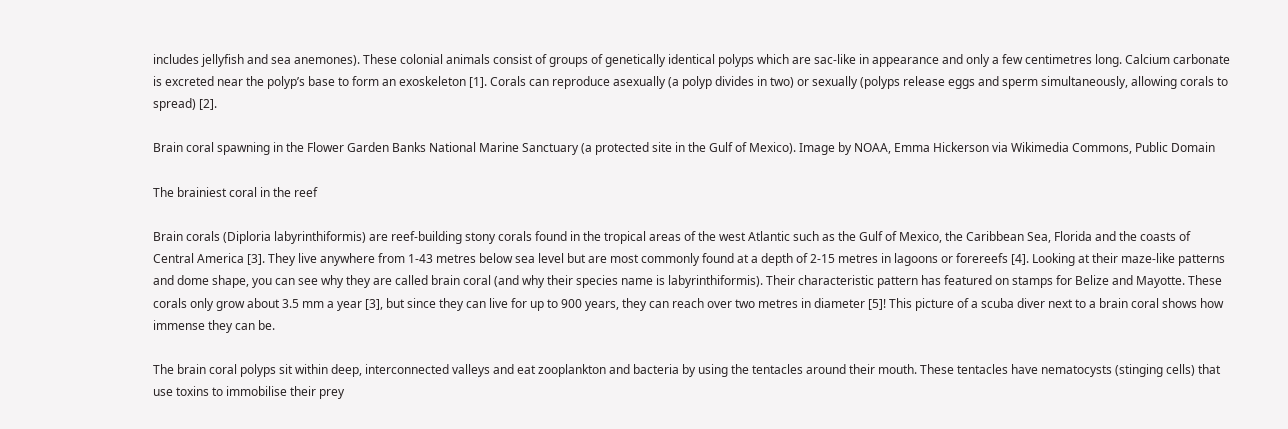includes jellyfish and sea anemones). These colonial animals consist of groups of genetically identical polyps which are sac-like in appearance and only a few centimetres long. Calcium carbonate is excreted near the polyp’s base to form an exoskeleton [1]. Corals can reproduce asexually (a polyp divides in two) or sexually (polyps release eggs and sperm simultaneously, allowing corals to spread) [2].

Brain coral spawning in the Flower Garden Banks National Marine Sanctuary (a protected site in the Gulf of Mexico). Image by NOAA, Emma Hickerson via Wikimedia Commons, Public Domain

The brainiest coral in the reef

Brain corals (Diploria labyrinthiformis) are reef-building stony corals found in the tropical areas of the west Atlantic such as the Gulf of Mexico, the Caribbean Sea, Florida and the coasts of Central America [3]. They live anywhere from 1-43 metres below sea level but are most commonly found at a depth of 2-15 metres in lagoons or forereefs [4]. Looking at their maze-like patterns and dome shape, you can see why they are called brain coral (and why their species name is labyrinthiformis). Their characteristic pattern has featured on stamps for Belize and Mayotte. These corals only grow about 3.5 mm a year [3], but since they can live for up to 900 years, they can reach over two metres in diameter [5]! This picture of a scuba diver next to a brain coral shows how immense they can be.

The brain coral polyps sit within deep, interconnected valleys and eat zooplankton and bacteria by using the tentacles around their mouth. These tentacles have nematocysts (stinging cells) that use toxins to immobilise their prey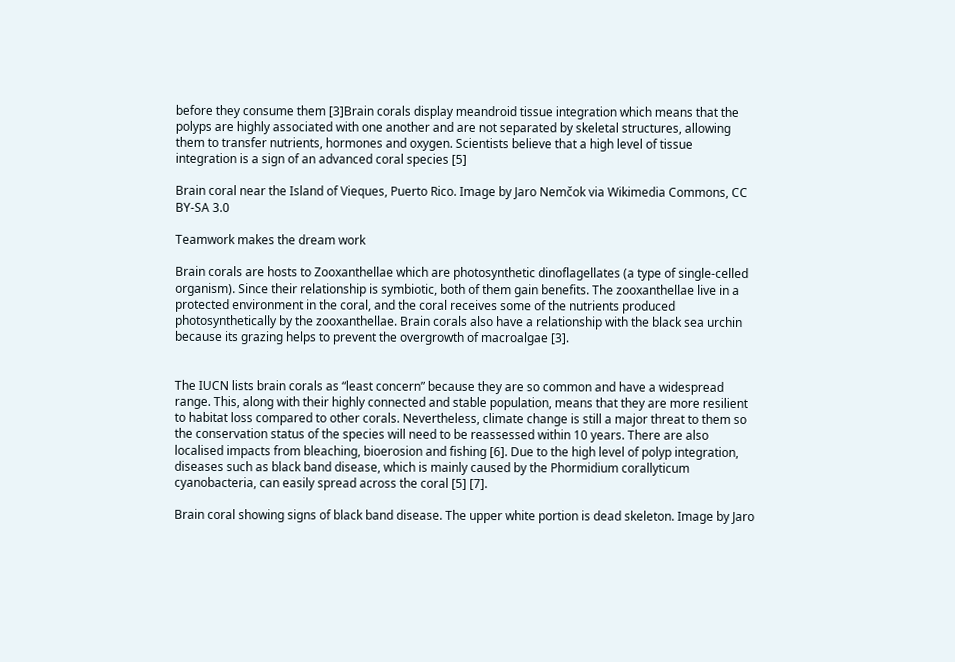before they consume them [3]Brain corals display meandroid tissue integration which means that the polyps are highly associated with one another and are not separated by skeletal structures, allowing them to transfer nutrients, hormones and oxygen. Scientists believe that a high level of tissue integration is a sign of an advanced coral species [5]

Brain coral near the Island of Vieques, Puerto Rico. Image by Jaro Nemčok via Wikimedia Commons, CC BY-SA 3.0

Teamwork makes the dream work

Brain corals are hosts to Zooxanthellae which are photosynthetic dinoflagellates (a type of single-celled organism). Since their relationship is symbiotic, both of them gain benefits. The zooxanthellae live in a protected environment in the coral, and the coral receives some of the nutrients produced photosynthetically by the zooxanthellae. Brain corals also have a relationship with the black sea urchin because its grazing helps to prevent the overgrowth of macroalgae [3].


The IUCN lists brain corals as “least concern” because they are so common and have a widespread range. This, along with their highly connected and stable population, means that they are more resilient to habitat loss compared to other corals. Nevertheless, climate change is still a major threat to them so the conservation status of the species will need to be reassessed within 10 years. There are also localised impacts from bleaching, bioerosion and fishing [6]. Due to the high level of polyp integration, diseases such as black band disease, which is mainly caused by the Phormidium corallyticum cyanobacteria, can easily spread across the coral [5] [7].

Brain coral showing signs of black band disease. The upper white portion is dead skeleton. Image by Jaro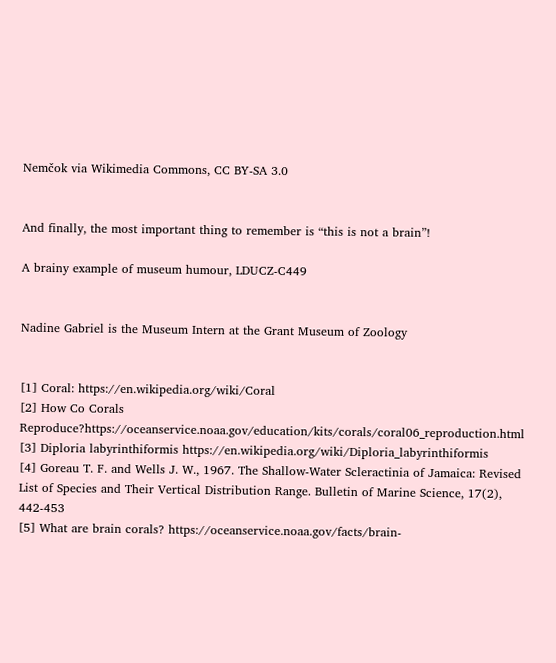Nemčok via Wikimedia Commons, CC BY-SA 3.0


And finally, the most important thing to remember is “this is not a brain”!

A brainy example of museum humour, LDUCZ-C449


Nadine Gabriel is the Museum Intern at the Grant Museum of Zoology


[1] Coral: https://en.wikipedia.org/wiki/Coral
[2] How Co Corals Reproduce?https://oceanservice.noaa.gov/education/kits/corals/coral06_reproduction.html
[3] Diploria labyrinthiformis https://en.wikipedia.org/wiki/Diploria_labyrinthiformis
[4] Goreau T. F. and Wells J. W., 1967. The Shallow-Water Scleractinia of Jamaica: Revised List of Species and Their Vertical Distribution Range. Bulletin of Marine Science, 17(2), 442-453
[5] What are brain corals? https://oceanservice.noaa.gov/facts/brain-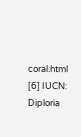coral.html
[6] IUCN: Diploria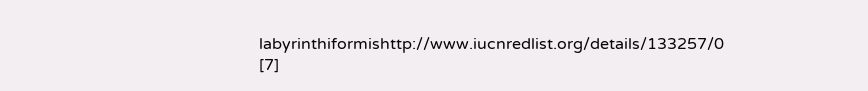labyrinthiformishttp://www.iucnredlist.org/details/133257/0
[7]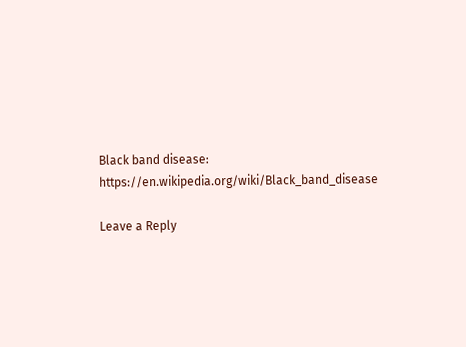Black band disease: https://en.wikipedia.org/wiki/Black_band_disease

Leave a Reply